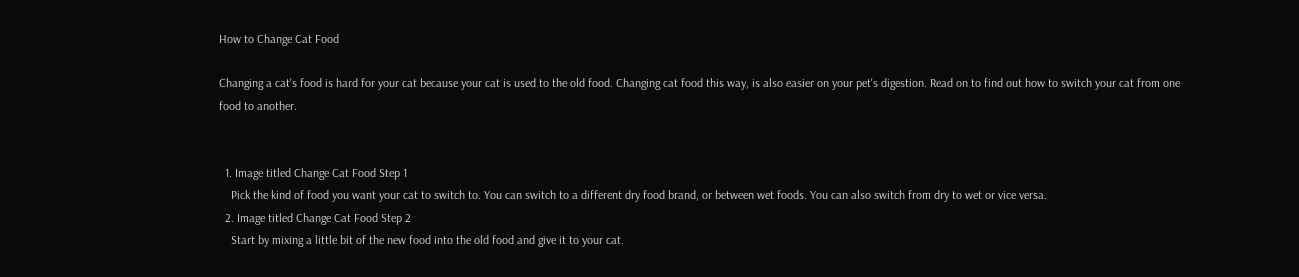How to Change Cat Food

Changing a cat's food is hard for your cat because your cat is used to the old food. Changing cat food this way, is also easier on your pet's digestion. Read on to find out how to switch your cat from one food to another.


  1. Image titled Change Cat Food Step 1
    Pick the kind of food you want your cat to switch to. You can switch to a different dry food brand, or between wet foods. You can also switch from dry to wet or vice versa.
  2. Image titled Change Cat Food Step 2
    Start by mixing a little bit of the new food into the old food and give it to your cat.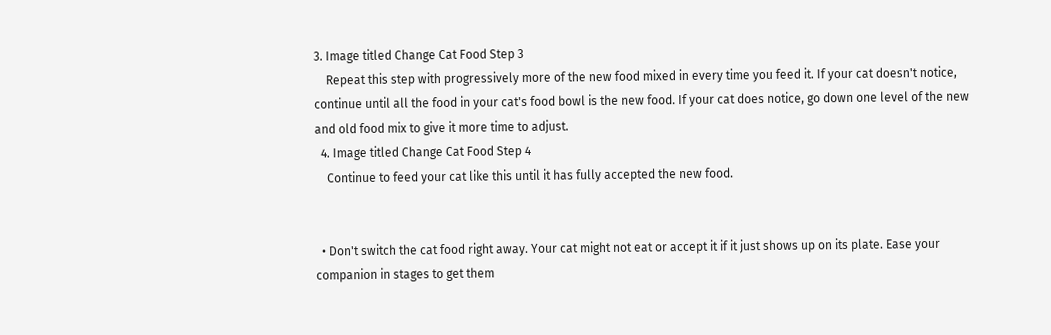3. Image titled Change Cat Food Step 3
    Repeat this step with progressively more of the new food mixed in every time you feed it. If your cat doesn't notice, continue until all the food in your cat's food bowl is the new food. If your cat does notice, go down one level of the new and old food mix to give it more time to adjust.
  4. Image titled Change Cat Food Step 4
    Continue to feed your cat like this until it has fully accepted the new food.


  • Don't switch the cat food right away. Your cat might not eat or accept it if it just shows up on its plate. Ease your companion in stages to get them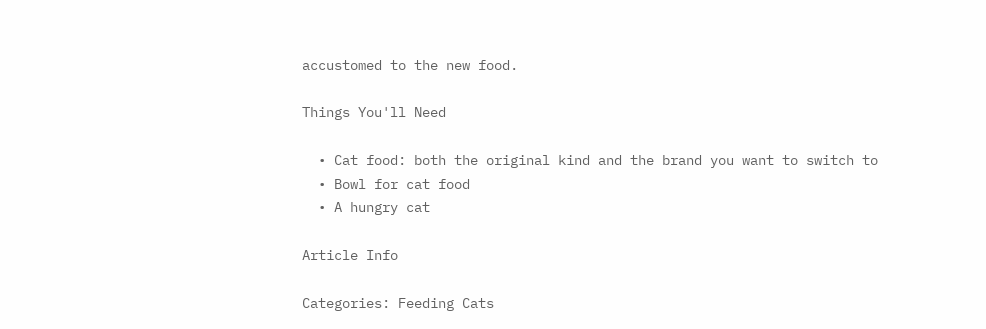accustomed to the new food.

Things You'll Need

  • Cat food: both the original kind and the brand you want to switch to
  • Bowl for cat food
  • A hungry cat

Article Info

Categories: Feeding Cats